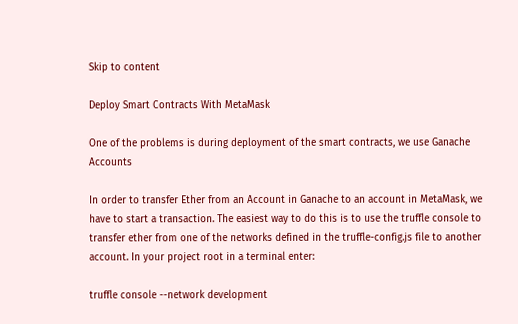Skip to content

Deploy Smart Contracts With MetaMask

One of the problems is during deployment of the smart contracts, we use Ganache Accounts

In order to transfer Ether from an Account in Ganache to an account in MetaMask, we have to start a transaction. The easiest way to do this is to use the truffle console to transfer ether from one of the networks defined in the truffle-config.js file to another account. In your project root in a terminal enter:

truffle console --network development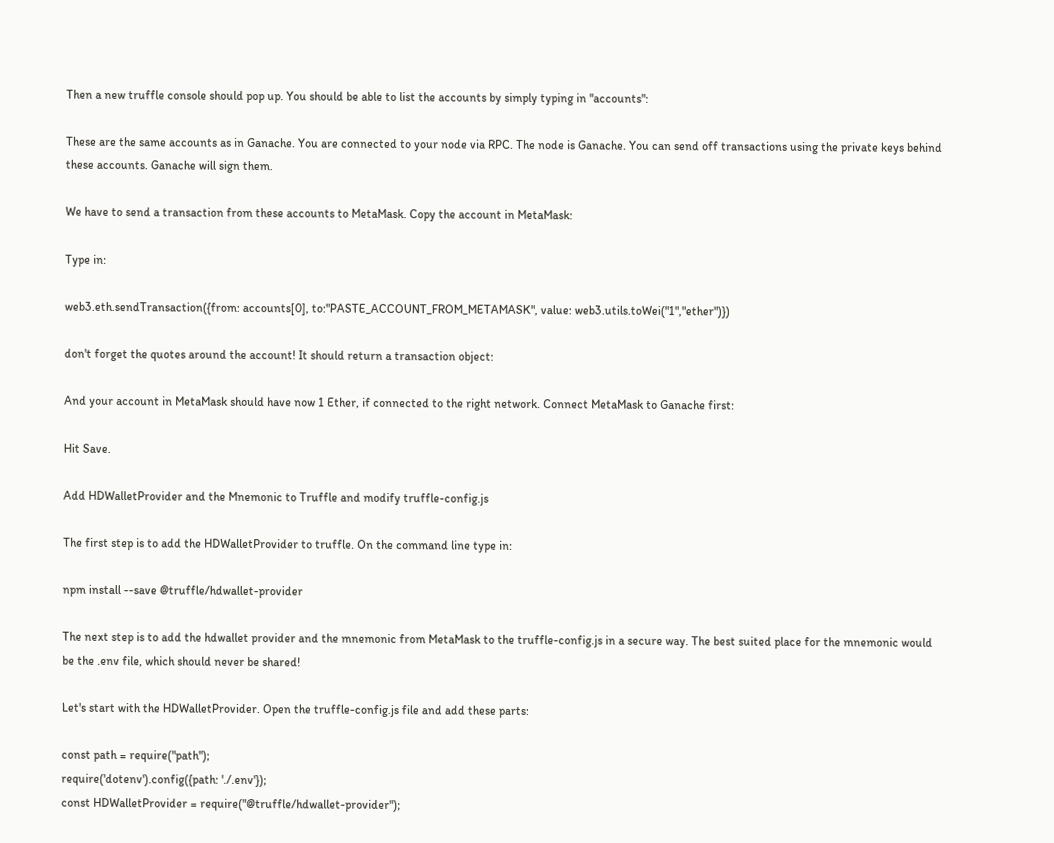Then a new truffle console should pop up. You should be able to list the accounts by simply typing in "accounts":

These are the same accounts as in Ganache. You are connected to your node via RPC. The node is Ganache. You can send off transactions using the private keys behind these accounts. Ganache will sign them.

We have to send a transaction from these accounts to MetaMask. Copy the account in MetaMask:

Type in:

web3.eth.sendTransaction({from: accounts[0], to:"PASTE_ACCOUNT_FROM_METAMASK", value: web3.utils.toWei("1","ether")})

don't forget the quotes around the account! It should return a transaction object:

And your account in MetaMask should have now 1 Ether, if connected to the right network. Connect MetaMask to Ganache first:

Hit Save.

Add HDWalletProvider and the Mnemonic to Truffle and modify truffle-config.js

The first step is to add the HDWalletProvider to truffle. On the command line type in:

npm install --save @truffle/hdwallet-provider

The next step is to add the hdwallet provider and the mnemonic from MetaMask to the truffle-config.js in a secure way. The best suited place for the mnemonic would be the .env file, which should never be shared!

Let's start with the HDWalletProvider. Open the truffle-config.js file and add these parts:

const path = require("path");
require('dotenv').config({path: './.env'});
const HDWalletProvider = require("@truffle/hdwallet-provider");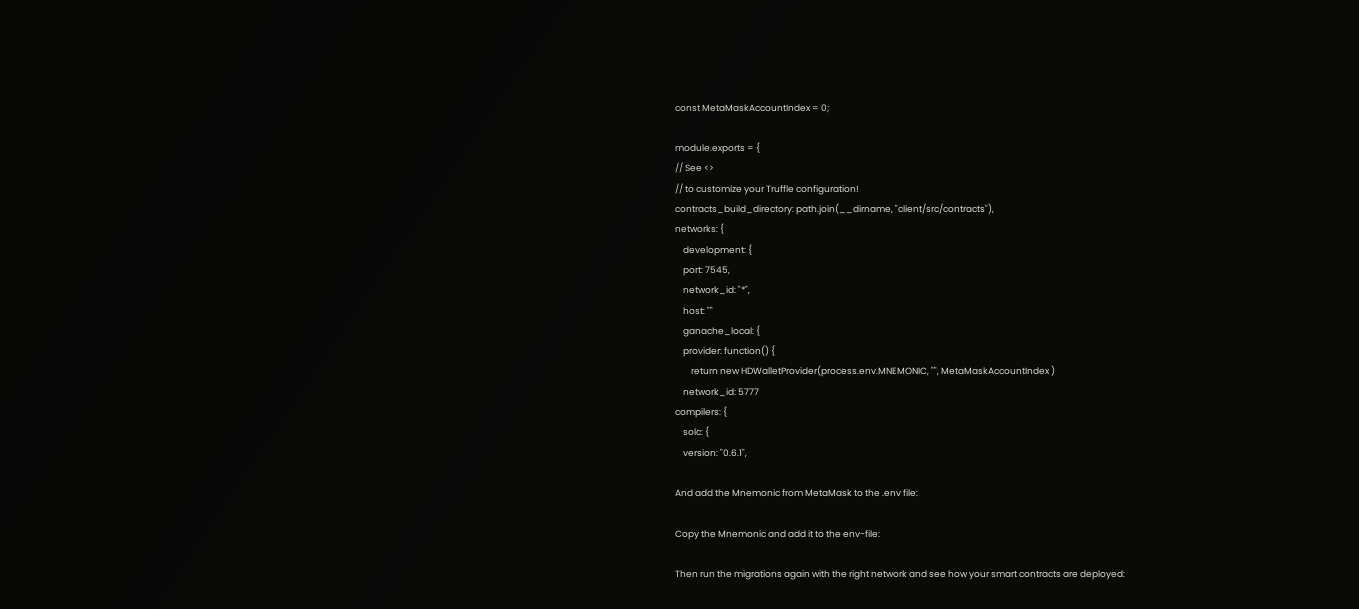const MetaMaskAccountIndex = 0;

module.exports = {
// See <>
// to customize your Truffle configuration!
contracts_build_directory: path.join(__dirname, "client/src/contracts"),
networks: {
    development: {
    port: 7545,
    network_id: "*",
    host: ""
    ganache_local: {
    provider: function() {
        return new HDWalletProvider(process.env.MNEMONIC, "", MetaMaskAccountIndex )
    network_id: 5777
compilers: {
    solc: {
    version: "0.6.1",

And add the Mnemonic from MetaMask to the .env file:

Copy the Mnemonic and add it to the env-file:

Then run the migrations again with the right network and see how your smart contracts are deployed: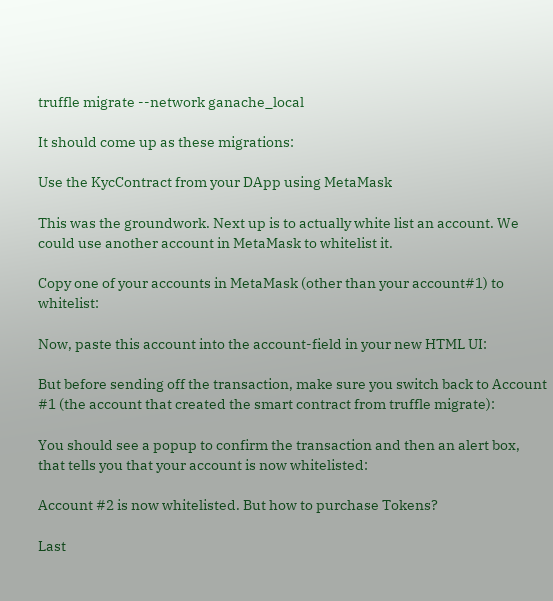truffle migrate --network ganache_local

It should come up as these migrations:

Use the KycContract from your DApp using MetaMask

This was the groundwork. Next up is to actually white list an account. We could use another account in MetaMask to whitelist it.

Copy one of your accounts in MetaMask (other than your account#1) to whitelist:

Now, paste this account into the account-field in your new HTML UI:

But before sending off the transaction, make sure you switch back to Account #1 (the account that created the smart contract from truffle migrate):

You should see a popup to confirm the transaction and then an alert box, that tells you that your account is now whitelisted:

Account #2 is now whitelisted. But how to purchase Tokens?

Last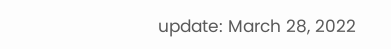update: March 28, 2022